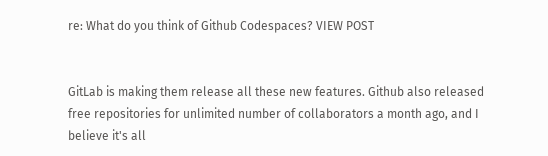re: What do you think of Github Codespaces? VIEW POST


GitLab is making them release all these new features. Github also released free repositories for unlimited number of collaborators a month ago, and I believe it's all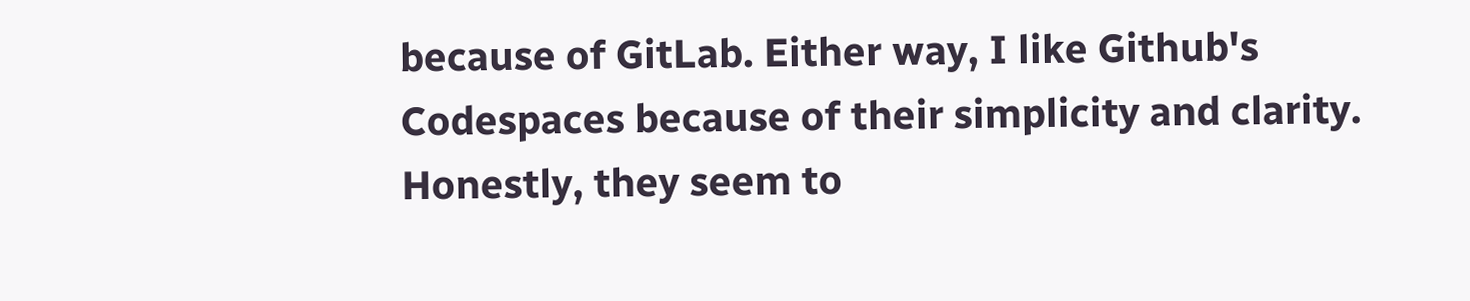because of GitLab. Either way, I like Github's Codespaces because of their simplicity and clarity. Honestly, they seem to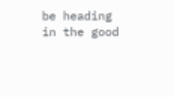be heading in the good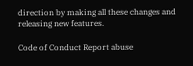direction by making all these changes and releasing new features.

Code of Conduct Report abuse